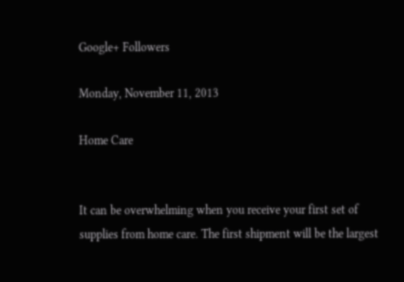Google+ Followers

Monday, November 11, 2013

Home Care


It can be overwhelming when you receive your first set of supplies from home care. The first shipment will be the largest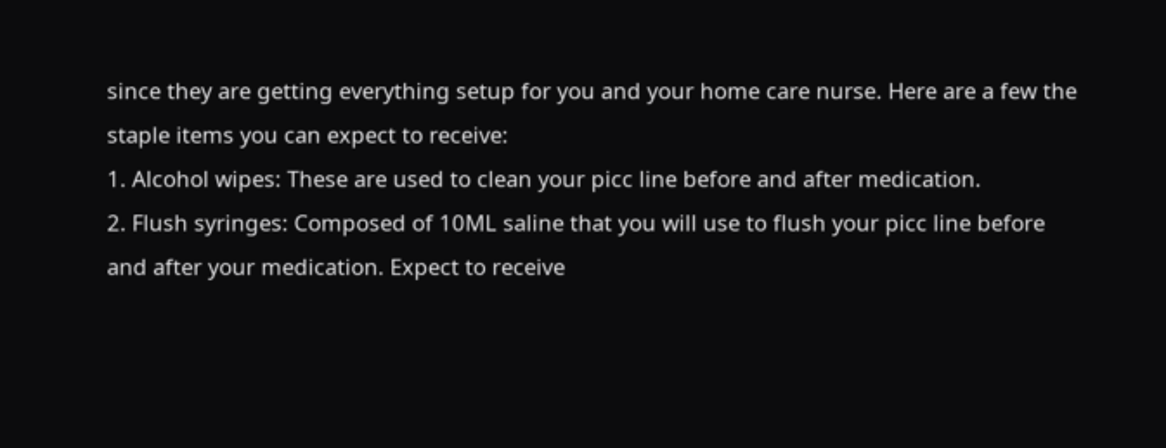since they are getting everything setup for you and your home care nurse. Here are a few the staple items you can expect to receive:
1. Alcohol wipes: These are used to clean your picc line before and after medication.
2. Flush syringes: Composed of 10ML saline that you will use to flush your picc line before and after your medication. Expect to receive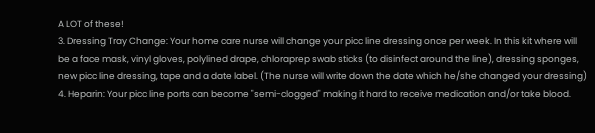A LOT of these!
3. Dressing Tray Change: Your home care nurse will change your picc line dressing once per week. In this kit where will be a face mask, vinyl gloves, polylined drape, chloraprep swab sticks (to disinfect around the line), dressing sponges, new picc line dressing, tape and a date label. (The nurse will write down the date which he/she changed your dressing)
4. Heparin: Your picc line ports can become "semi-clogged" making it hard to receive medication and/or take blood.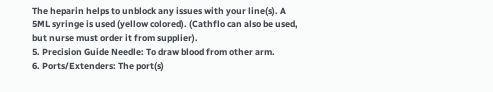The heparin helps to unblock any issues with your line(s). A 5ML syringe is used (yellow colored). (Cathflo can also be used, but nurse must order it from supplier).
5. Precision Guide Needle: To draw blood from other arm.
6. Ports/Extenders: The port(s)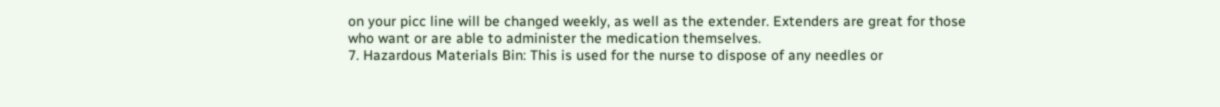on your picc line will be changed weekly, as well as the extender. Extenders are great for those who want or are able to administer the medication themselves.
7. Hazardous Materials Bin: This is used for the nurse to dispose of any needles or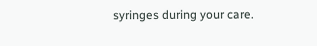syringes during your care.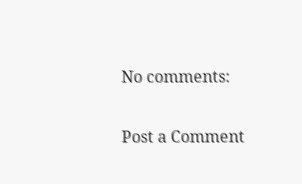No comments:

Post a Comment